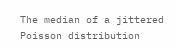The median of a jittered Poisson distribution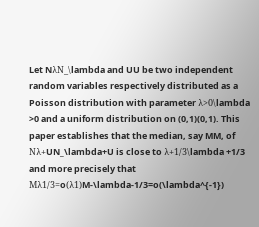Let NλN_\lambda and UU be two independent random variables respectively distributed as a Poisson distribution with parameter λ>0\lambda >0 and a uniform distribution on (0,1)(0,1). This paper establishes that the median, say MM, of Nλ+UN_\lambda+U is close to λ+1/3\lambda +1/3 and more precisely that Mλ1/3=o(λ1)M-\lambda-1/3=o(\lambda^{-1})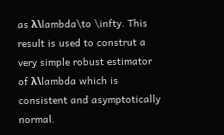as λ\lambda\to \infty. This result is used to construt a very simple robust estimator of λ\lambda which is consistent and asymptotically normal.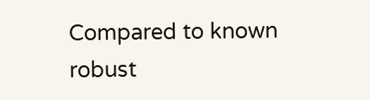Compared to known robust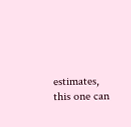estimates, this one can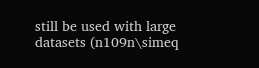still be used with large datasets (n109n\simeq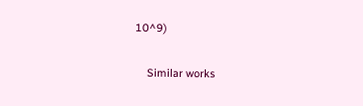10^9)

    Similar works